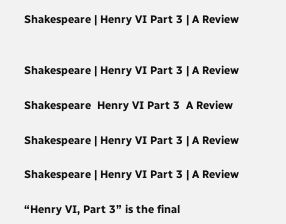Shakespeare | Henry VI Part 3 | A Review


Shakespeare | Henry VI Part 3 | A Review

Shakespeare  Henry VI Part 3  A Review

Shakespeare | Henry VI Part 3 | A Review

Shakespeare | Henry VI Part 3 | A Review

“Henry VI, Part 3” is the final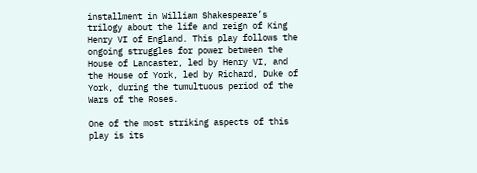installment in William Shakespeare’s trilogy about the life and reign of King Henry VI of England. This play follows the ongoing struggles for power between the House of Lancaster, led by Henry VI, and the House of York, led by Richard, Duke of York, during the tumultuous period of the Wars of the Roses.

One of the most striking aspects of this play is its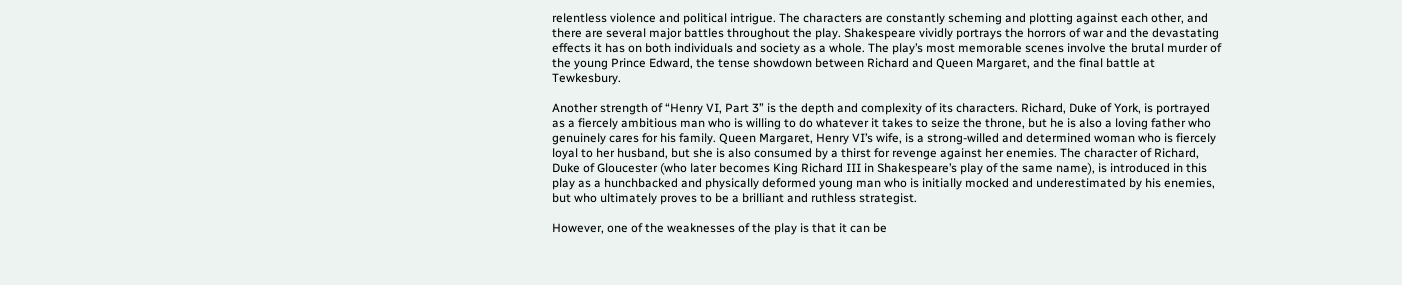relentless violence and political intrigue. The characters are constantly scheming and plotting against each other, and there are several major battles throughout the play. Shakespeare vividly portrays the horrors of war and the devastating effects it has on both individuals and society as a whole. The play’s most memorable scenes involve the brutal murder of the young Prince Edward, the tense showdown between Richard and Queen Margaret, and the final battle at Tewkesbury.

Another strength of “Henry VI, Part 3” is the depth and complexity of its characters. Richard, Duke of York, is portrayed as a fiercely ambitious man who is willing to do whatever it takes to seize the throne, but he is also a loving father who genuinely cares for his family. Queen Margaret, Henry VI’s wife, is a strong-willed and determined woman who is fiercely loyal to her husband, but she is also consumed by a thirst for revenge against her enemies. The character of Richard, Duke of Gloucester (who later becomes King Richard III in Shakespeare’s play of the same name), is introduced in this play as a hunchbacked and physically deformed young man who is initially mocked and underestimated by his enemies, but who ultimately proves to be a brilliant and ruthless strategist.

However, one of the weaknesses of the play is that it can be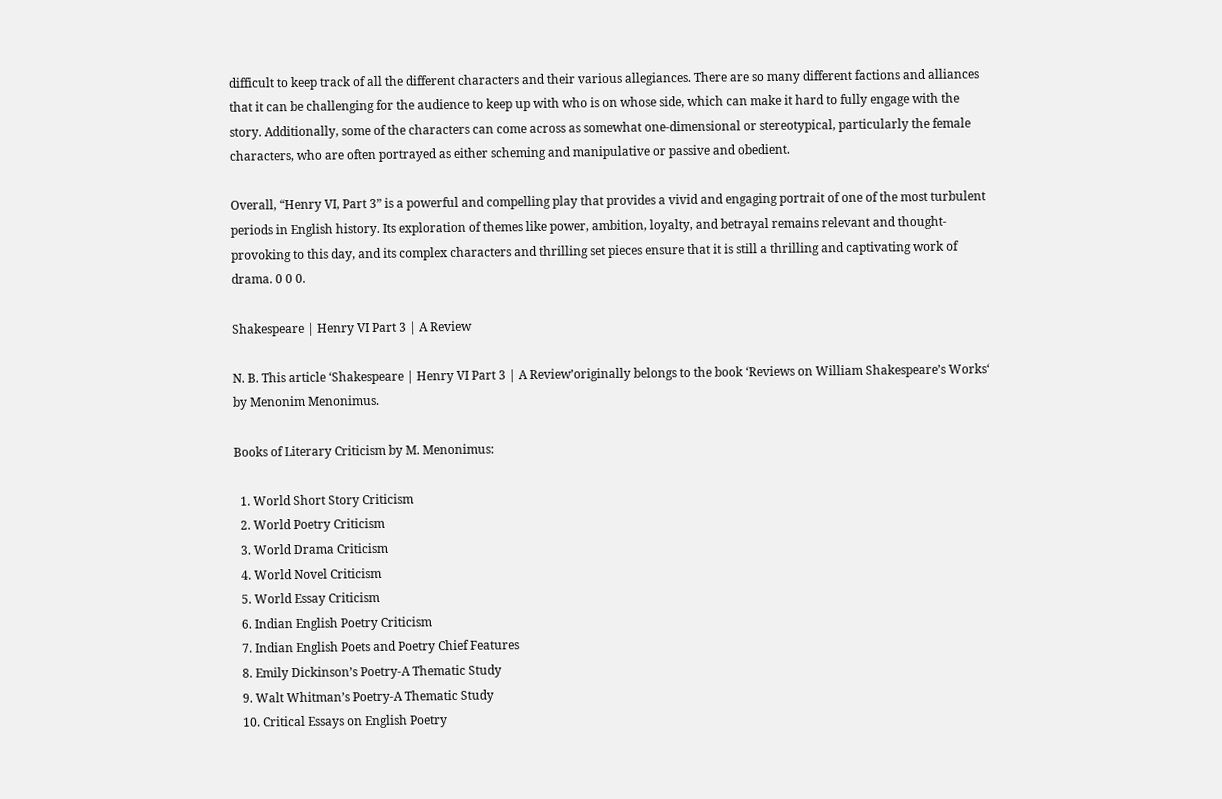difficult to keep track of all the different characters and their various allegiances. There are so many different factions and alliances that it can be challenging for the audience to keep up with who is on whose side, which can make it hard to fully engage with the story. Additionally, some of the characters can come across as somewhat one-dimensional or stereotypical, particularly the female characters, who are often portrayed as either scheming and manipulative or passive and obedient.

Overall, “Henry VI, Part 3” is a powerful and compelling play that provides a vivid and engaging portrait of one of the most turbulent periods in English history. Its exploration of themes like power, ambition, loyalty, and betrayal remains relevant and thought-provoking to this day, and its complex characters and thrilling set pieces ensure that it is still a thrilling and captivating work of drama. 0 0 0.

Shakespeare | Henry VI Part 3 | A Review

N. B. This article ‘Shakespeare | Henry VI Part 3 | A Review’originally belongs to the book ‘Reviews on William Shakespeare’s Works‘ by Menonim Menonimus.

Books of Literary Criticism by M. Menonimus:

  1. World Short Story Criticism
  2. World Poetry Criticism
  3. World Drama Criticism
  4. World Novel Criticism
  5. World Essay Criticism
  6. Indian English Poetry Criticism
  7. Indian English Poets and Poetry Chief Features
  8. Emily Dickinson’s Poetry-A Thematic Study
  9. Walt Whitman’s Poetry-A Thematic Study
  10. Critical Essays on English Poetry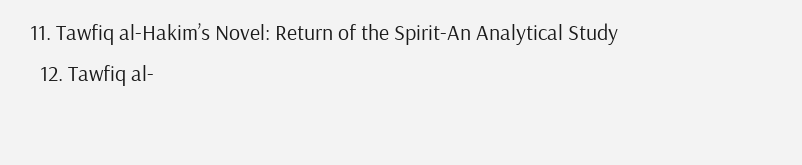11. Tawfiq al-Hakim’s Novel: Return of the Spirit-An Analytical Study
  12. Tawfiq al-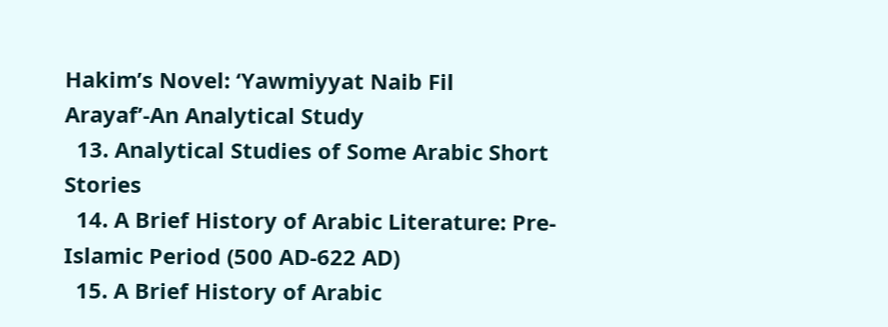Hakim’s Novel: ‘Yawmiyyat Naib Fil Arayaf’-An Analytical Study
  13. Analytical Studies of Some Arabic Short Stories
  14. A Brief History of Arabic Literature: Pre-Islamic Period (500 AD-622 AD)
  15. A Brief History of Arabic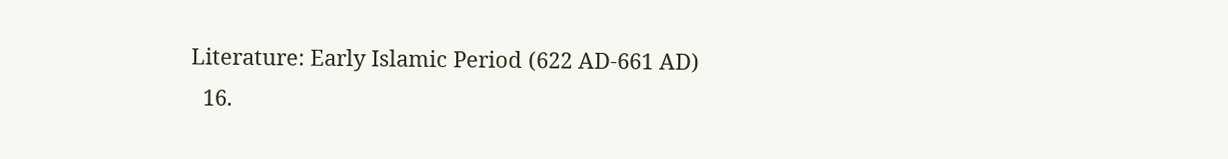Literature: Early Islamic Period (622 AD-661 AD)
  16.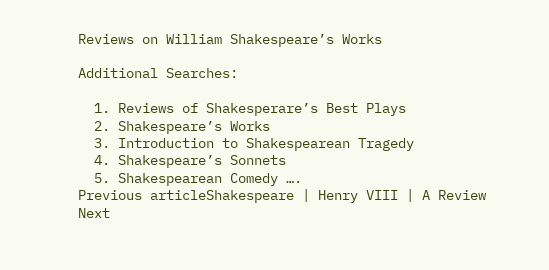Reviews on William Shakespeare’s Works

Additional Searches:

  1. Reviews of Shakesperare’s Best Plays
  2. Shakespeare’s Works
  3. Introduction to Shakespearean Tragedy
  4. Shakespeare’s Sonnets
  5. Shakespearean Comedy ….
Previous articleShakespeare | Henry VIII | A Review
Next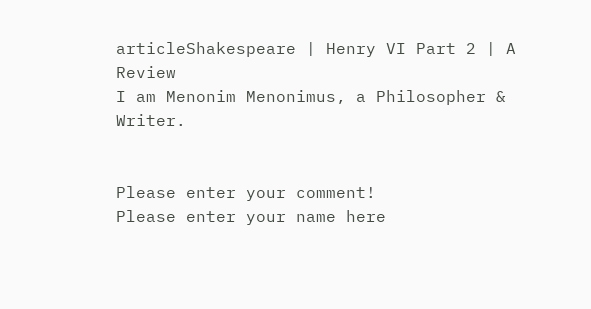articleShakespeare | Henry VI Part 2 | A Review
I am Menonim Menonimus, a Philosopher & Writer.


Please enter your comment!
Please enter your name here